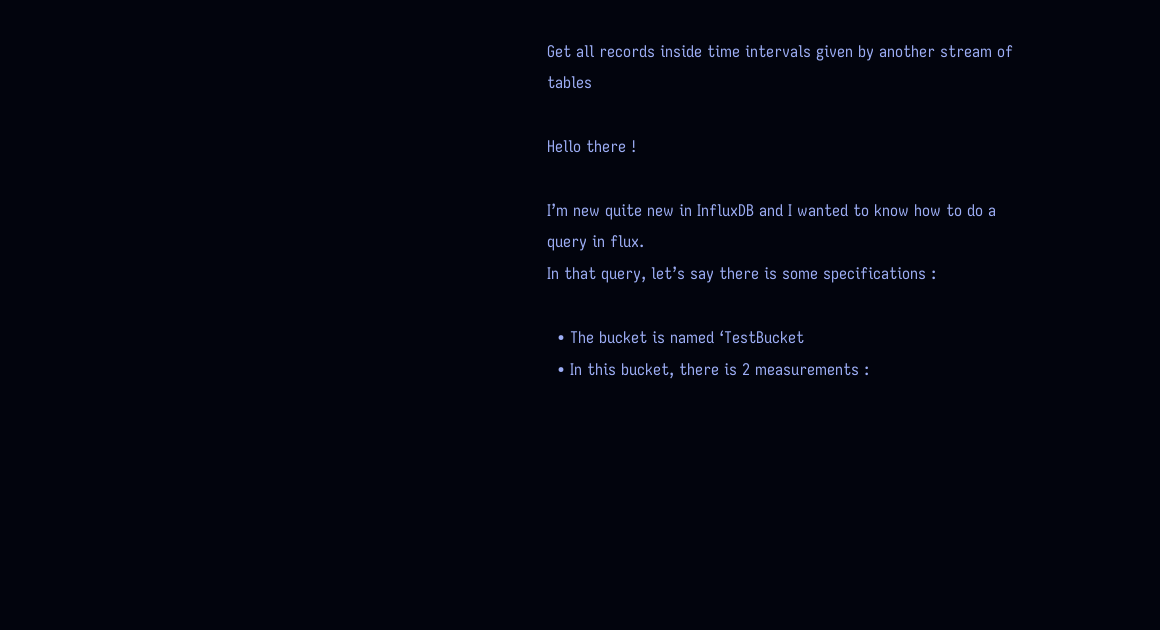Get all records inside time intervals given by another stream of tables

Hello there !

I’m new quite new in InfluxDB and I wanted to know how to do a query in flux.
In that query, let’s say there is some specifications :

  • The bucket is named ‘TestBucket
  • In this bucket, there is 2 measurements :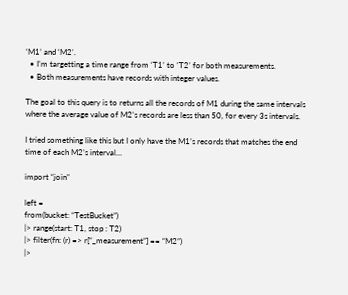‘M1’ and ‘M2’.
  • I’m targetting a time range from ‘T1’ to ‘T2’ for both measurements.
  • Both measurements have records with integer values.

The goal to this query is to returns all the records of M1 during the same intervals where the average value of M2’s records are less than 50, for every 3s intervals.

I tried something like this but I only have the M1’s records that matches the end time of each M2’s interval…

import “join”

left =
from(bucket: “TestBucket”)
|> range(start: T1, stop : T2)
|> filter(fn: (r) => r[“_measurement”] == “M2”)
|>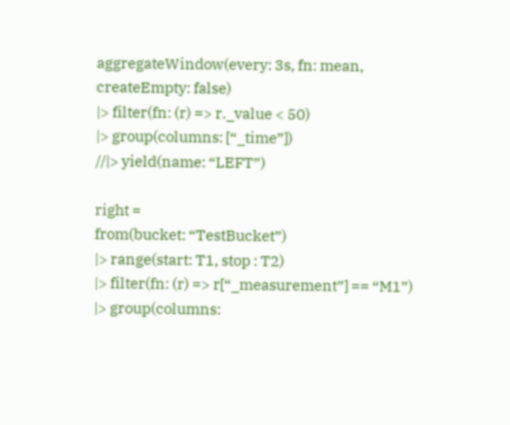aggregateWindow(every: 3s, fn: mean, createEmpty: false)
|> filter(fn: (r) => r._value < 50)
|> group(columns: [“_time”])
//|> yield(name: “LEFT”)

right =
from(bucket: “TestBucket”)
|> range(start: T1, stop : T2)
|> filter(fn: (r) => r[“_measurement”] == “M1”)
|> group(columns: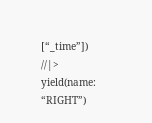[“_time”])
//|> yield(name: “RIGHT”)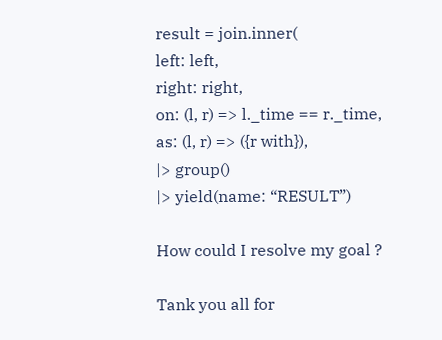result = join.inner(
left: left,
right: right,
on: (l, r) => l._time == r._time,
as: (l, r) => ({r with}),
|> group()
|> yield(name: “RESULT”)

How could I resolve my goal ?

Tank you all for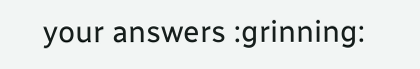your answers :grinning: